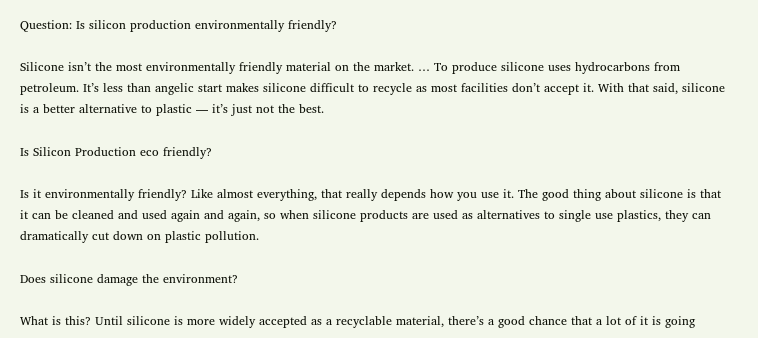Question: Is silicon production environmentally friendly?

Silicone isn’t the most environmentally friendly material on the market. … To produce silicone uses hydrocarbons from petroleum. It’s less than angelic start makes silicone difficult to recycle as most facilities don’t accept it. With that said, silicone is a better alternative to plastic — it’s just not the best.

Is Silicon Production eco friendly?

Is it environmentally friendly? Like almost everything, that really depends how you use it. The good thing about silicone is that it can be cleaned and used again and again, so when silicone products are used as alternatives to single use plastics, they can dramatically cut down on plastic pollution.

Does silicone damage the environment?

What is this? Until silicone is more widely accepted as a recyclable material, there’s a good chance that a lot of it is going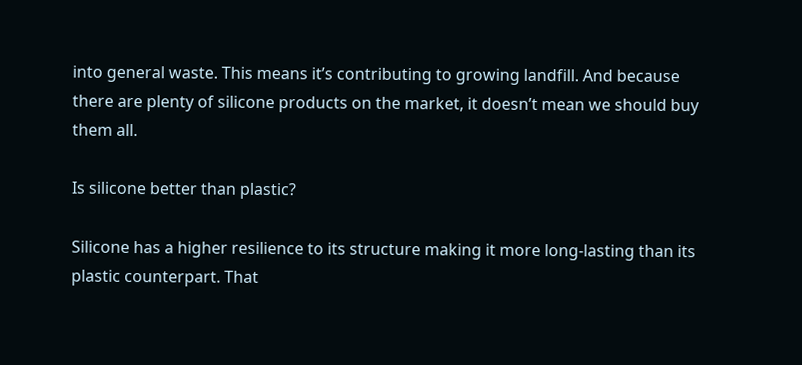into general waste. This means it’s contributing to growing landfill. And because there are plenty of silicone products on the market, it doesn’t mean we should buy them all.

Is silicone better than plastic?

Silicone has a higher resilience to its structure making it more long-lasting than its plastic counterpart. That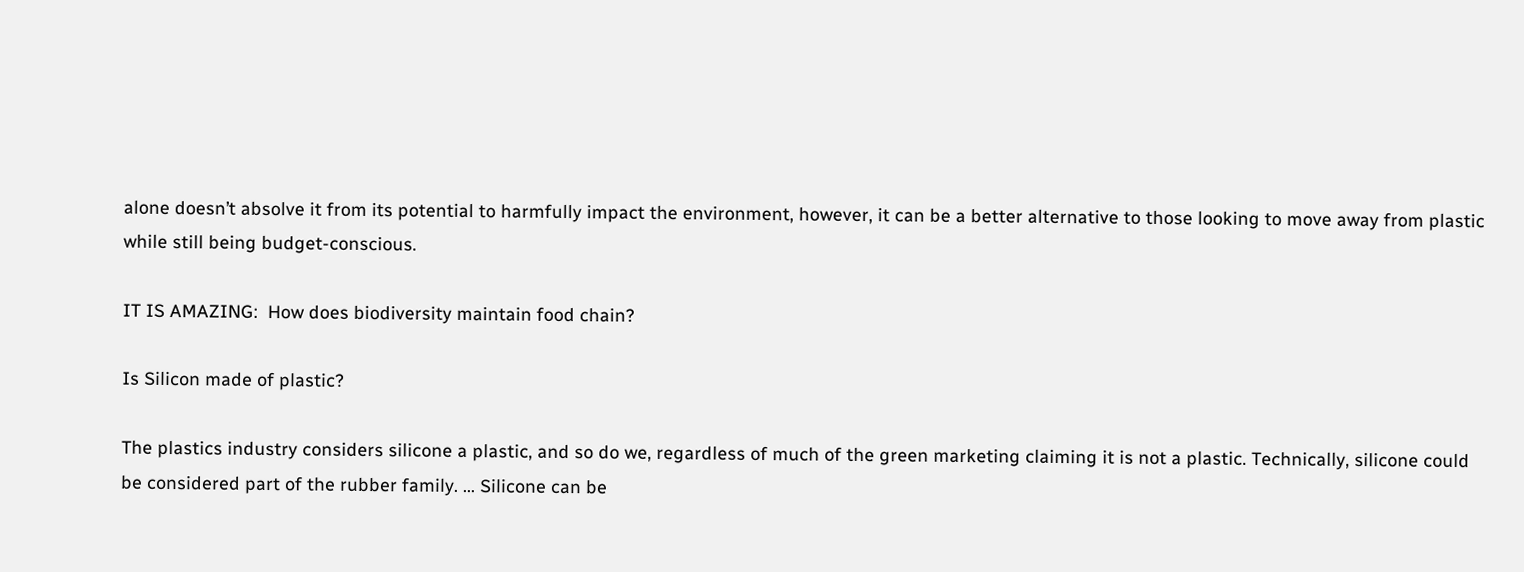alone doesn’t absolve it from its potential to harmfully impact the environment, however, it can be a better alternative to those looking to move away from plastic while still being budget-conscious.

IT IS AMAZING:  How does biodiversity maintain food chain?

Is Silicon made of plastic?

The plastics industry considers silicone a plastic, and so do we, regardless of much of the green marketing claiming it is not a plastic. Technically, silicone could be considered part of the rubber family. … Silicone can be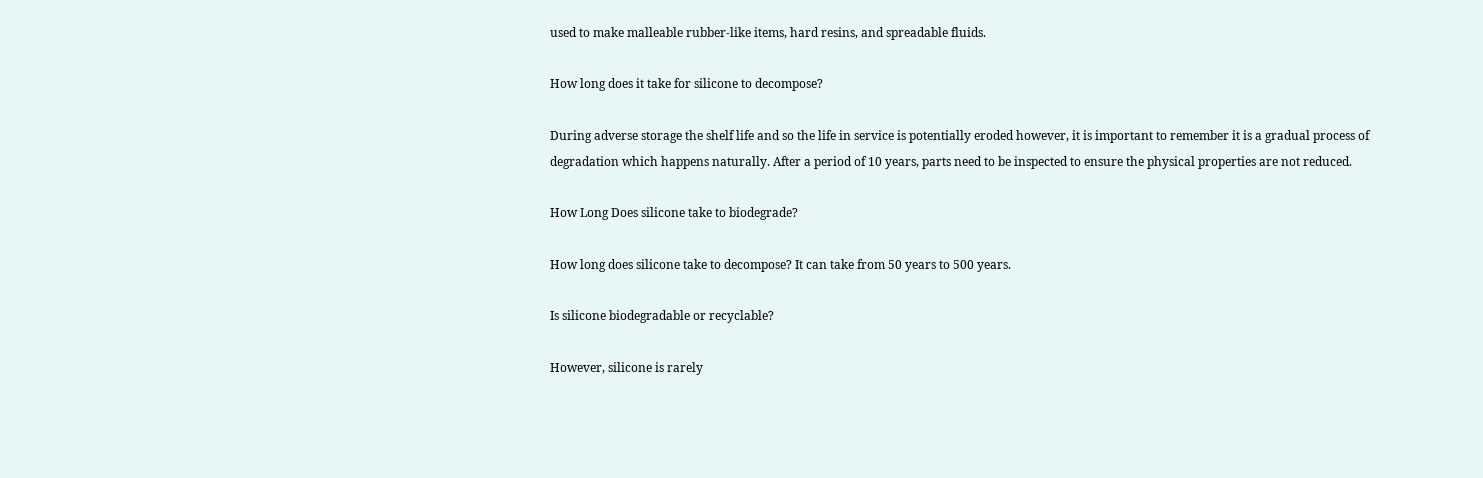used to make malleable rubber-like items, hard resins, and spreadable fluids.

How long does it take for silicone to decompose?

During adverse storage the shelf life and so the life in service is potentially eroded however, it is important to remember it is a gradual process of degradation which happens naturally. After a period of 10 years, parts need to be inspected to ensure the physical properties are not reduced.

How Long Does silicone take to biodegrade?

How long does silicone take to decompose? It can take from 50 years to 500 years.

Is silicone biodegradable or recyclable?

However, silicone is rarely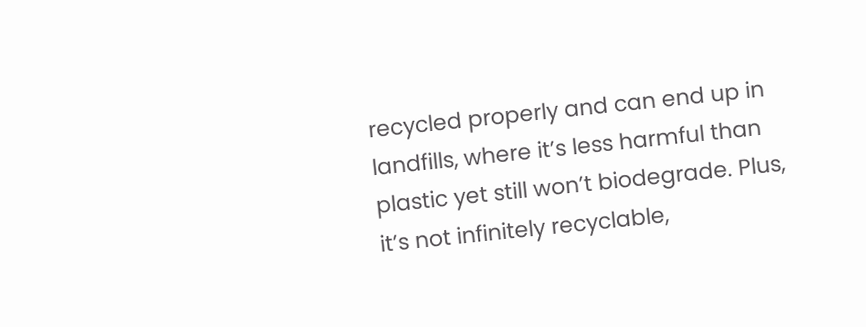recycled properly and can end up in landfills, where it’s less harmful than plastic yet still won’t biodegrade. Plus, it’s not infinitely recyclable,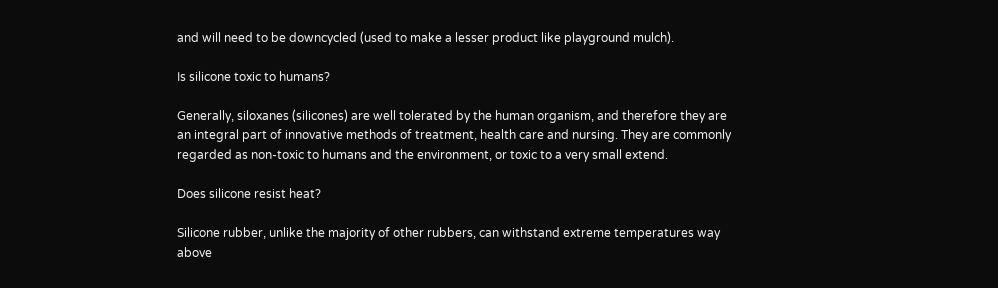and will need to be downcycled (used to make a lesser product like playground mulch).

Is silicone toxic to humans?

Generally, siloxanes (silicones) are well tolerated by the human organism, and therefore they are an integral part of innovative methods of treatment, health care and nursing. They are commonly regarded as non-toxic to humans and the environment, or toxic to a very small extend.

Does silicone resist heat?

Silicone rubber, unlike the majority of other rubbers, can withstand extreme temperatures way above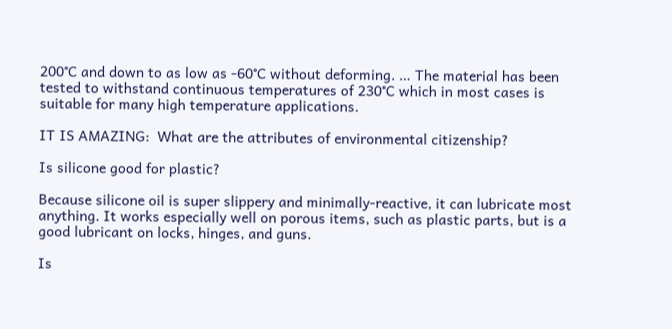200°C and down to as low as -60°C without deforming. … The material has been tested to withstand continuous temperatures of 230°C which in most cases is suitable for many high temperature applications.

IT IS AMAZING:  What are the attributes of environmental citizenship?

Is silicone good for plastic?

Because silicone oil is super slippery and minimally-reactive, it can lubricate most anything. It works especially well on porous items, such as plastic parts, but is a good lubricant on locks, hinges, and guns.

Is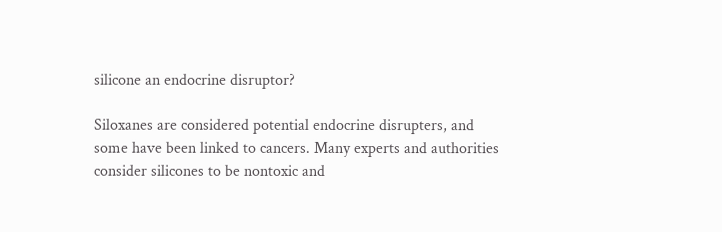silicone an endocrine disruptor?

Siloxanes are considered potential endocrine disrupters, and some have been linked to cancers. Many experts and authorities consider silicones to be nontoxic and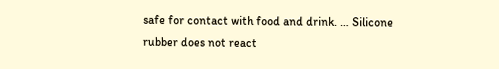safe for contact with food and drink. … Silicone rubber does not react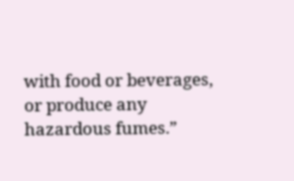with food or beverages, or produce any hazardous fumes.”